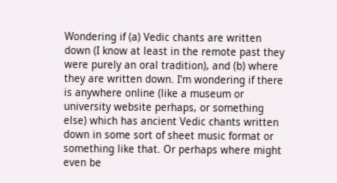Wondering if (a) Vedic chants are written down (I know at least in the remote past they were purely an oral tradition), and (b) where they are written down. I'm wondering if there is anywhere online (like a museum or university website perhaps, or something else) which has ancient Vedic chants written down in some sort of sheet music format or something like that. Or perhaps where might even be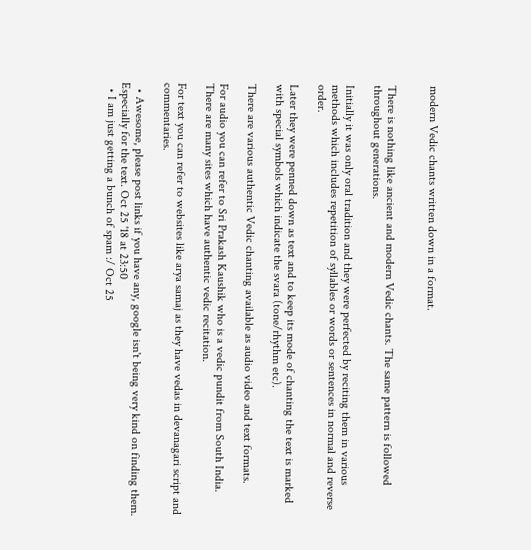modern Vedic chants written down in a format.


There is nothing like ancient and modern Vedic chants. The same pattern is followed throughout generations.

Initially it was only oral tradition and they were perfected by reciting them in various methods which includes repetition of syllables or words or sentences in normal and reverse order.

Later they were penned down as text and to keep its mode of chanting the text is marked with special symbols which indicate the svara (tone/rhythm etc).

There are various authentic Vedic chanting available as audio video and text formats.

For audio you can refer to Sri Prakash Kaushik who is a vedic pundit from South India. There are many sites which have authentic vedic recitation.

For text you can refer to websites like arya samaj as they have vedas in devanagari script and commentaries.

  • Awesome, please post links if you have any, google isn't being very kind on finding them. Especially for the text. Oct 25 '18 at 23:50
  • I am just getting a bunch of spam :/ Oct 25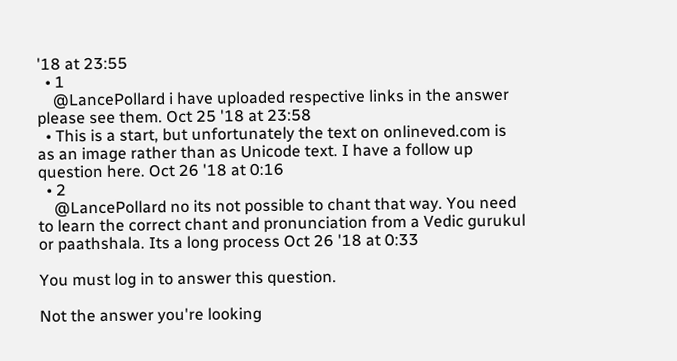'18 at 23:55
  • 1
    @LancePollard i have uploaded respective links in the answer please see them. Oct 25 '18 at 23:58
  • This is a start, but unfortunately the text on onlineved.com is as an image rather than as Unicode text. I have a follow up question here. Oct 26 '18 at 0:16
  • 2
    @LancePollard no its not possible to chant that way. You need to learn the correct chant and pronunciation from a Vedic gurukul or paathshala. Its a long process Oct 26 '18 at 0:33

You must log in to answer this question.

Not the answer you're looking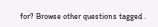for? Browse other questions tagged .